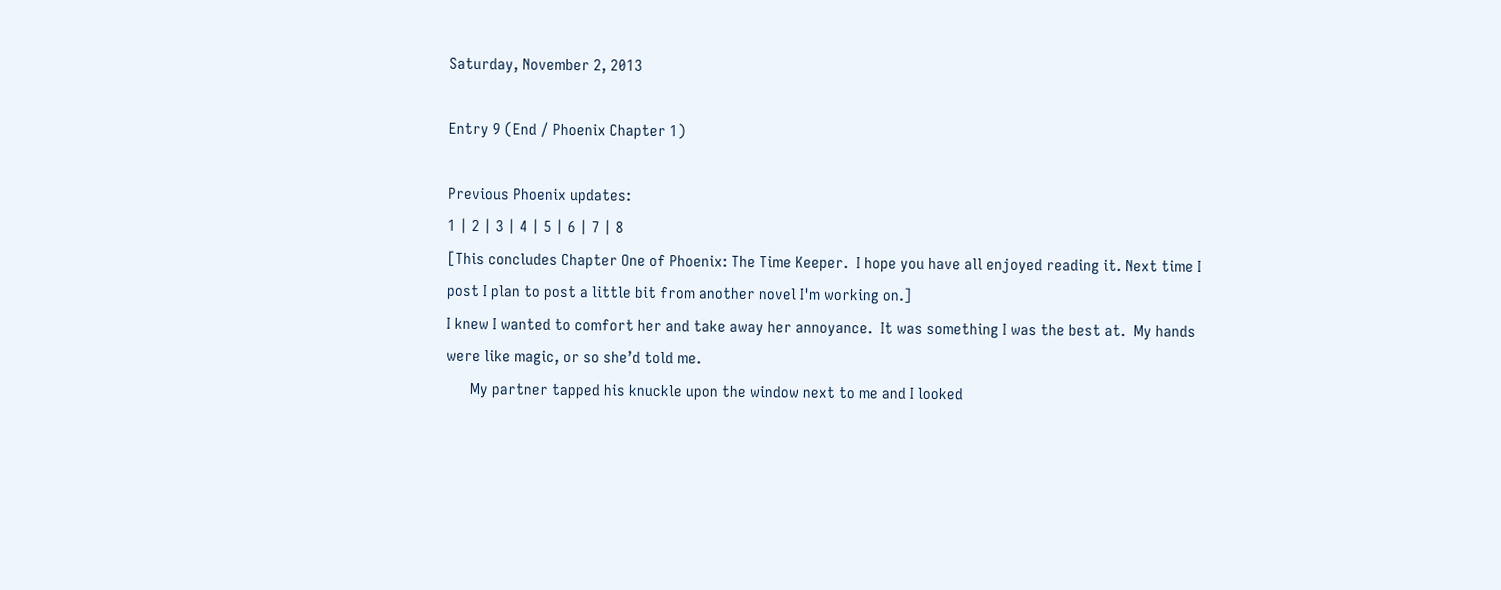Saturday, November 2, 2013

Entry 9 (End / Phoenix Chapter 1)

Previous Phoenix updates:
1 | 2 | 3 | 4 | 5 | 6 | 7 | 8
[This concludes Chapter One of Phoenix: The Time Keeper.  I hope you have all enjoyed reading it. Next time I post I plan to post a little bit from another novel I'm working on.]
I knew I wanted to comfort her and take away her annoyance.  It was something I was the best at.  My hands were like magic, or so she’d told me.
      My partner tapped his knuckle upon the window next to me and I looked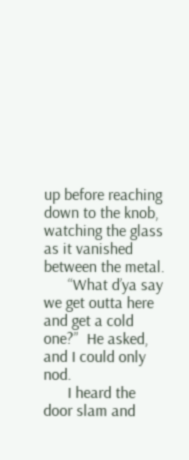up before reaching down to the knob, watching the glass as it vanished between the metal.
      “What d’ya say we get outta here and get a cold one?”  He asked, and I could only nod.
      I heard the door slam and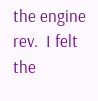the engine rev.  I felt the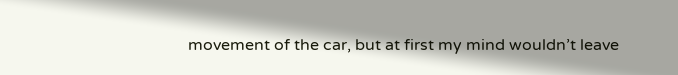movement of the car, but at first my mind wouldn’t leave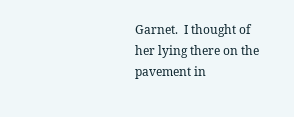Garnet.  I thought of her lying there on the pavement in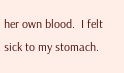her own blood.  I felt sick to my stomach.